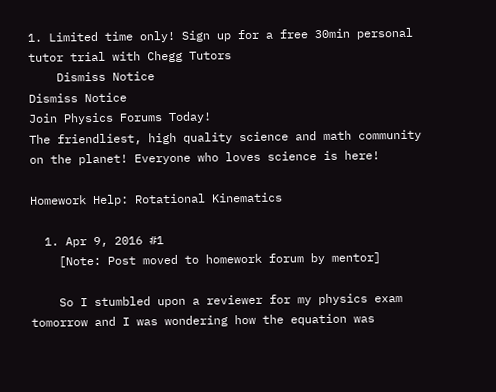1. Limited time only! Sign up for a free 30min personal tutor trial with Chegg Tutors
    Dismiss Notice
Dismiss Notice
Join Physics Forums Today!
The friendliest, high quality science and math community on the planet! Everyone who loves science is here!

Homework Help: Rotational Kinematics

  1. Apr 9, 2016 #1
    [Note: Post moved to homework forum by mentor]

    So I stumbled upon a reviewer for my physics exam tomorrow and I was wondering how the equation was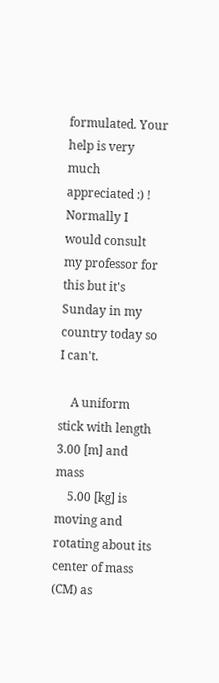formulated. Your help is very much appreciated :) ! Normally I would consult my professor for this but it's Sunday in my country today so I can't.

    A uniform stick with length 3.00 [m] and mass
    5.00 [kg] is moving and rotating about its center of mass (CM) as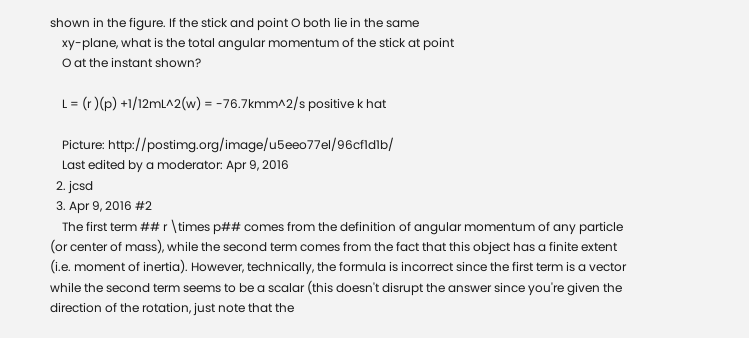shown in the figure. If the stick and point O both lie in the same
    xy-plane, what is the total angular momentum of the stick at point
    O at the instant shown?

    L = (r )(p) +1/12mL^2(w) = -76.7kmm^2/s positive k hat

    Picture: http://postimg.org/image/u5eeo77el/96cf1d1b/
    Last edited by a moderator: Apr 9, 2016
  2. jcsd
  3. Apr 9, 2016 #2
    The first term ## r \times p## comes from the definition of angular momentum of any particle (or center of mass), while the second term comes from the fact that this object has a finite extent (i.e. moment of inertia). However, technically, the formula is incorrect since the first term is a vector while the second term seems to be a scalar (this doesn't disrupt the answer since you're given the direction of the rotation, just note that the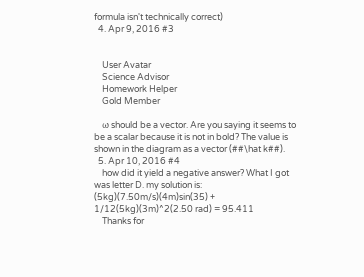formula isn't technically correct)
  4. Apr 9, 2016 #3


    User Avatar
    Science Advisor
    Homework Helper
    Gold Member

    ω should be a vector. Are you saying it seems to be a scalar because it is not in bold? The value is shown in the diagram as a vector (##\hat k##).
  5. Apr 10, 2016 #4
    how did it yield a negative answer? What I got was letter D. my solution is: (5kg)(7.50m/s)(4m)sin(35) + 1/12(5kg)(3m)^2(2.50 rad) = 95.411
    Thanks for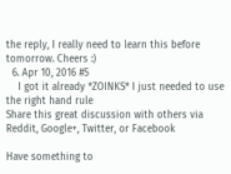the reply, I really need to learn this before tomorrow. Cheers :)
  6. Apr 10, 2016 #5
    I got it already *ZOINKS* I just needed to use the right hand rule
Share this great discussion with others via Reddit, Google+, Twitter, or Facebook

Have something to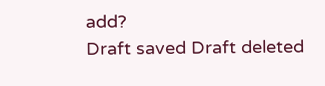add?
Draft saved Draft deleted